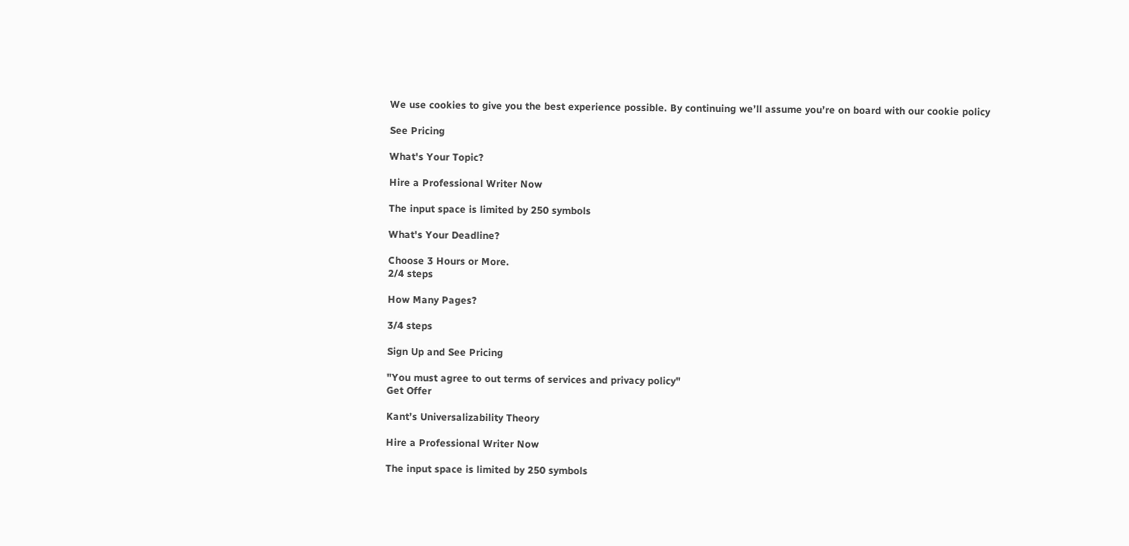We use cookies to give you the best experience possible. By continuing we’ll assume you’re on board with our cookie policy

See Pricing

What's Your Topic?

Hire a Professional Writer Now

The input space is limited by 250 symbols

What's Your Deadline?

Choose 3 Hours or More.
2/4 steps

How Many Pages?

3/4 steps

Sign Up and See Pricing

"You must agree to out terms of services and privacy policy"
Get Offer

Kant’s Universalizability Theory

Hire a Professional Writer Now

The input space is limited by 250 symbols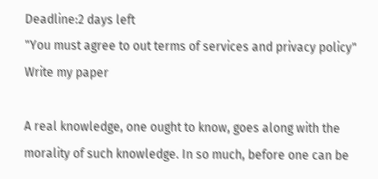Deadline:2 days left
"You must agree to out terms of services and privacy policy"
Write my paper

A real knowledge, one ought to know, goes along with the morality of such knowledge. In so much, before one can be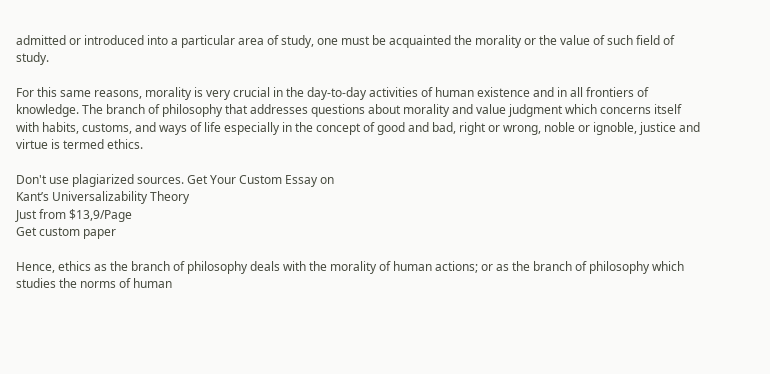admitted or introduced into a particular area of study, one must be acquainted the morality or the value of such field of study.

For this same reasons, morality is very crucial in the day-to-day activities of human existence and in all frontiers of knowledge. The branch of philosophy that addresses questions about morality and value judgment which concerns itself with habits, customs, and ways of life especially in the concept of good and bad, right or wrong, noble or ignoble, justice and virtue is termed ethics.

Don't use plagiarized sources. Get Your Custom Essay on
Kant’s Universalizability Theory
Just from $13,9/Page
Get custom paper

Hence, ethics as the branch of philosophy deals with the morality of human actions; or as the branch of philosophy which studies the norms of human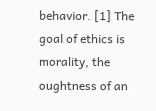behavior. [1] The goal of ethics is morality, the oughtness of an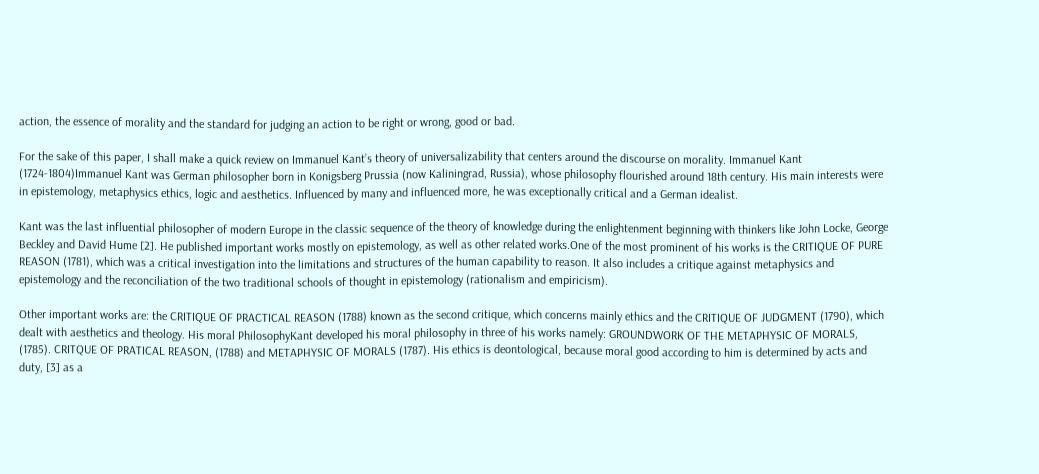action, the essence of morality and the standard for judging an action to be right or wrong, good or bad.

For the sake of this paper, I shall make a quick review on Immanuel Kant’s theory of universalizability that centers around the discourse on morality. Immanuel Kant (1724-1804)Immanuel Kant was German philosopher born in Konigsberg Prussia (now Kaliningrad, Russia), whose philosophy flourished around 18th century. His main interests were in epistemology, metaphysics ethics, logic and aesthetics. Influenced by many and influenced more, he was exceptionally critical and a German idealist.

Kant was the last influential philosopher of modern Europe in the classic sequence of the theory of knowledge during the enlightenment beginning with thinkers like John Locke, George Beckley and David Hume [2]. He published important works mostly on epistemology, as well as other related works.One of the most prominent of his works is the CRITIQUE OF PURE REASON (1781), which was a critical investigation into the limitations and structures of the human capability to reason. It also includes a critique against metaphysics and epistemology and the reconciliation of the two traditional schools of thought in epistemology (rationalism and empiricism).

Other important works are: the CRITIQUE OF PRACTICAL REASON (1788) known as the second critique, which concerns mainly ethics and the CRITIQUE OF JUDGMENT (1790), which dealt with aesthetics and theology. His moral PhilosophyKant developed his moral philosophy in three of his works namely: GROUNDWORK OF THE METAPHYSIC OF MORALS, (1785). CRITQUE OF PRATICAL REASON, (1788) and METAPHYSIC OF MORALS (1787). His ethics is deontological, because moral good according to him is determined by acts and duty, [3] as a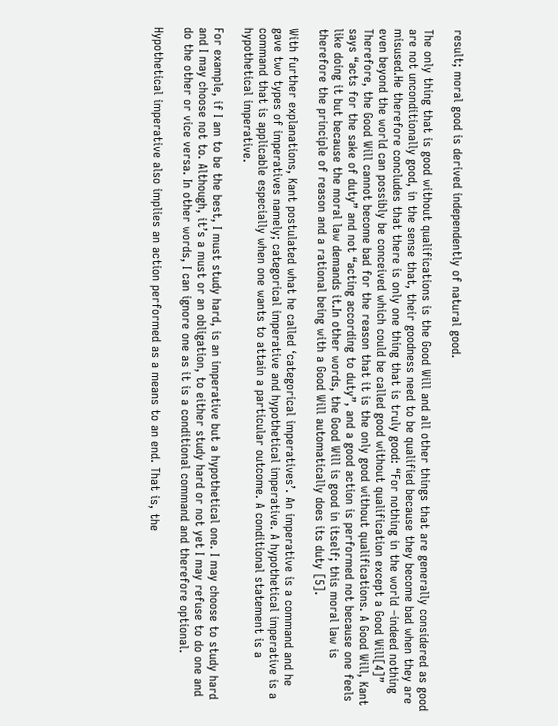result; moral good is derived independently of natural good.

The only thing that is good without qualifications is the Good Will and all other things that are generally considered as good are not unconditionally good, in the sense that, their goodness need to be qualified because they become bad when they are misused.He therefore concludes that there is only one thing that is truly good: “For nothing in the world –indeed nothing even beyond the world can possibly be conceived which could be called good without qualification except a Good Will[4]” Therefore, the Good Will cannot become bad for the reason that it is the only good without qualifications. A Good Will, Kant says “acts for the sake of duty” and not “acting according to duty”, and a good action is performed not because one feels like doing it but because the moral law demands it.In other words, the Good Will is good in itself; this moral law is therefore the principle of reason and a rational being with a Good Will automatically does its duty [5].

With further explanations, Kant postulated what he called ‘categorical imperatives’. An imperative is a command and he gave two types of imperatives namely; categorical imperative and hypothetical imperative. A hypothetical imperative is a command that is applicable especially when one wants to attain a particular outcome. A conditional statement is a hypothetical imperative.

For example, if I am to be the best, I must study hard, is an imperative but a hypothetical one. I may choose to study hard and I may choose not to. Although, it’s a must or an obligation, to either study hard or not yet I may refuse to do one and do the other or vice versa. In other words, I can ignore one as it is a conditional command and therefore optional.

Hypothetical imperative also implies an action performed as a means to an end. That is, the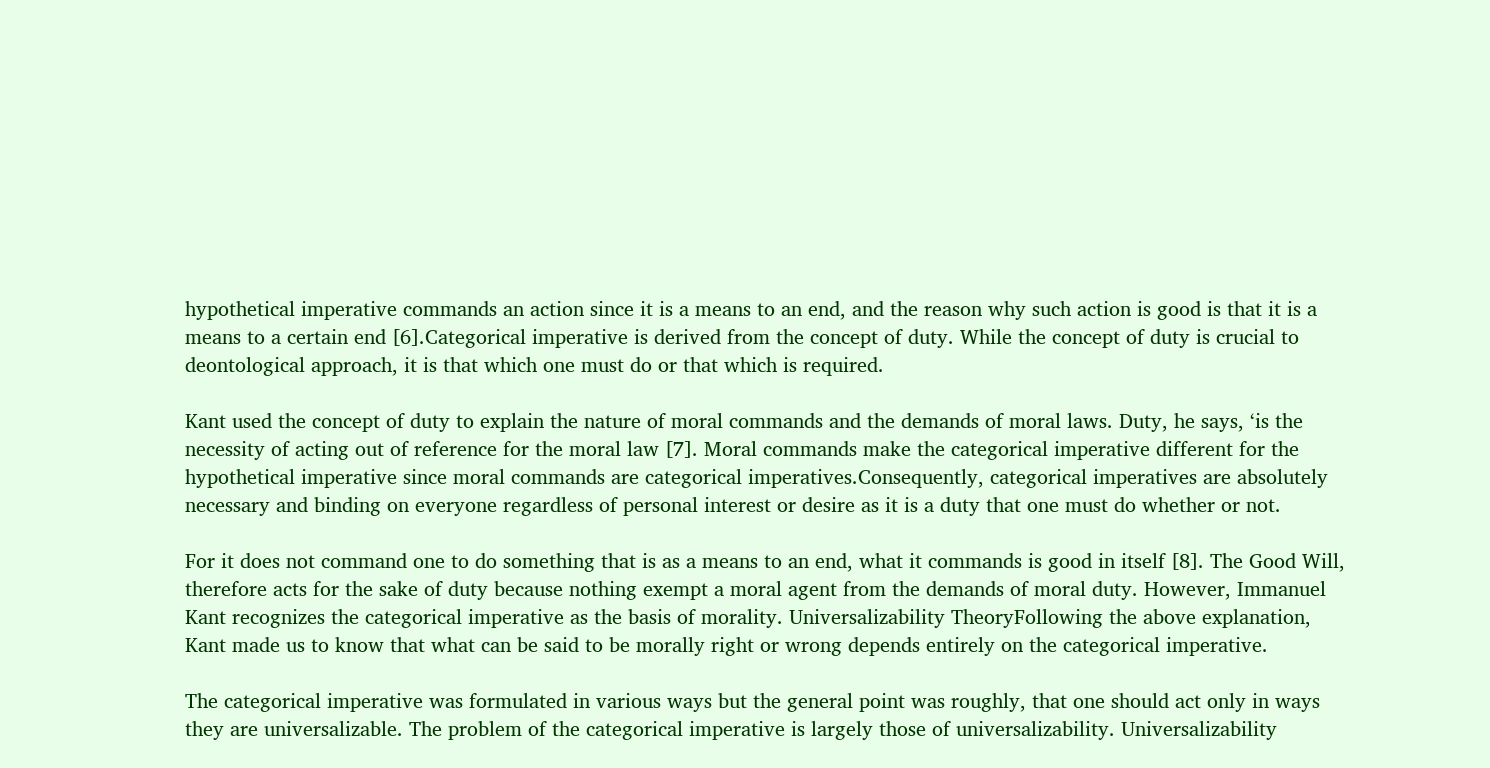hypothetical imperative commands an action since it is a means to an end, and the reason why such action is good is that it is a means to a certain end [6].Categorical imperative is derived from the concept of duty. While the concept of duty is crucial to deontological approach, it is that which one must do or that which is required.

Kant used the concept of duty to explain the nature of moral commands and the demands of moral laws. Duty, he says, ‘is the necessity of acting out of reference for the moral law [7]. Moral commands make the categorical imperative different for the hypothetical imperative since moral commands are categorical imperatives.Consequently, categorical imperatives are absolutely necessary and binding on everyone regardless of personal interest or desire as it is a duty that one must do whether or not.

For it does not command one to do something that is as a means to an end, what it commands is good in itself [8]. The Good Will, therefore acts for the sake of duty because nothing exempt a moral agent from the demands of moral duty. However, Immanuel Kant recognizes the categorical imperative as the basis of morality. Universalizability TheoryFollowing the above explanation, Kant made us to know that what can be said to be morally right or wrong depends entirely on the categorical imperative.

The categorical imperative was formulated in various ways but the general point was roughly, that one should act only in ways they are universalizable. The problem of the categorical imperative is largely those of universalizability. Universalizability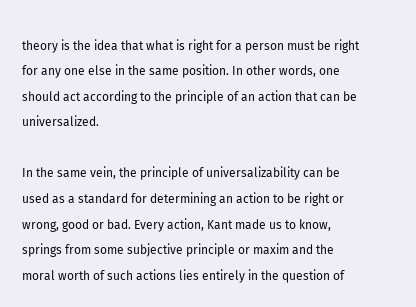theory is the idea that what is right for a person must be right for any one else in the same position. In other words, one should act according to the principle of an action that can be universalized.

In the same vein, the principle of universalizability can be used as a standard for determining an action to be right or wrong, good or bad. Every action, Kant made us to know, springs from some subjective principle or maxim and the moral worth of such actions lies entirely in the question of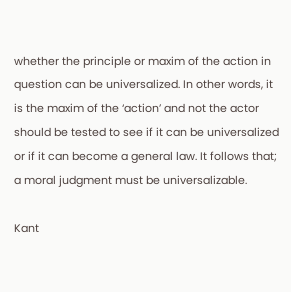whether the principle or maxim of the action in question can be universalized. In other words, it is the maxim of the ‘action’ and not the actor should be tested to see if it can be universalized or if it can become a general law. It follows that; a moral judgment must be universalizable.

Kant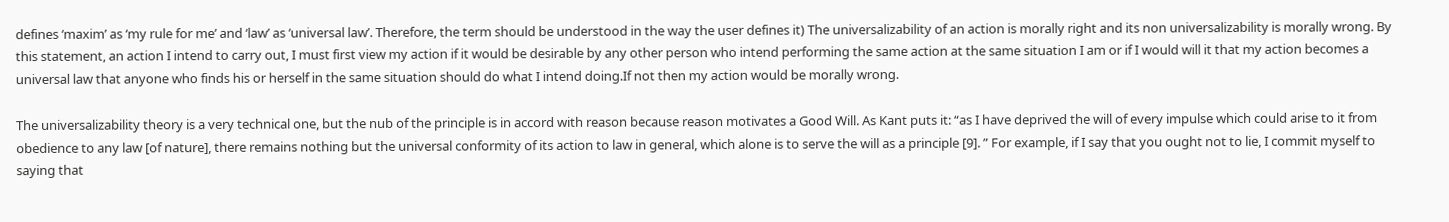defines ‘maxim’ as ‘my rule for me’ and ‘law’ as ‘universal law’. Therefore, the term should be understood in the way the user defines it) The universalizability of an action is morally right and its non universalizability is morally wrong. By this statement, an action I intend to carry out, I must first view my action if it would be desirable by any other person who intend performing the same action at the same situation I am or if I would will it that my action becomes a universal law that anyone who finds his or herself in the same situation should do what I intend doing.If not then my action would be morally wrong.

The universalizability theory is a very technical one, but the nub of the principle is in accord with reason because reason motivates a Good Will. As Kant puts it: “as I have deprived the will of every impulse which could arise to it from obedience to any law [of nature], there remains nothing but the universal conformity of its action to law in general, which alone is to serve the will as a principle [9]. ” For example, if I say that you ought not to lie, I commit myself to saying that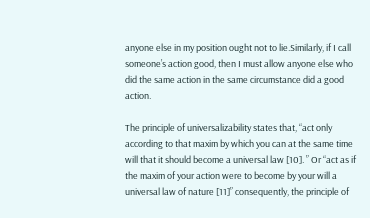anyone else in my position ought not to lie.Similarly, if I call someone’s action good, then I must allow anyone else who did the same action in the same circumstance did a good action.

The principle of universalizability states that, “act only according to that maxim by which you can at the same time will that it should become a universal law [10]. ” Or “act as if the maxim of your action were to become by your will a universal law of nature [11]” consequently, the principle of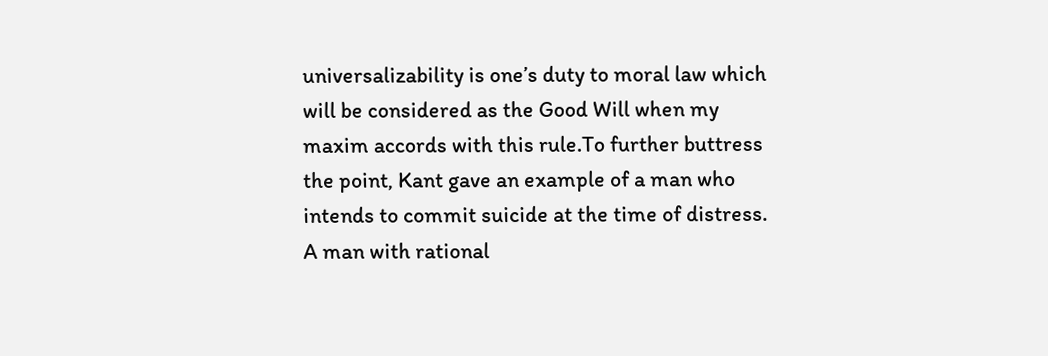universalizability is one’s duty to moral law which will be considered as the Good Will when my maxim accords with this rule.To further buttress the point, Kant gave an example of a man who intends to commit suicide at the time of distress. A man with rational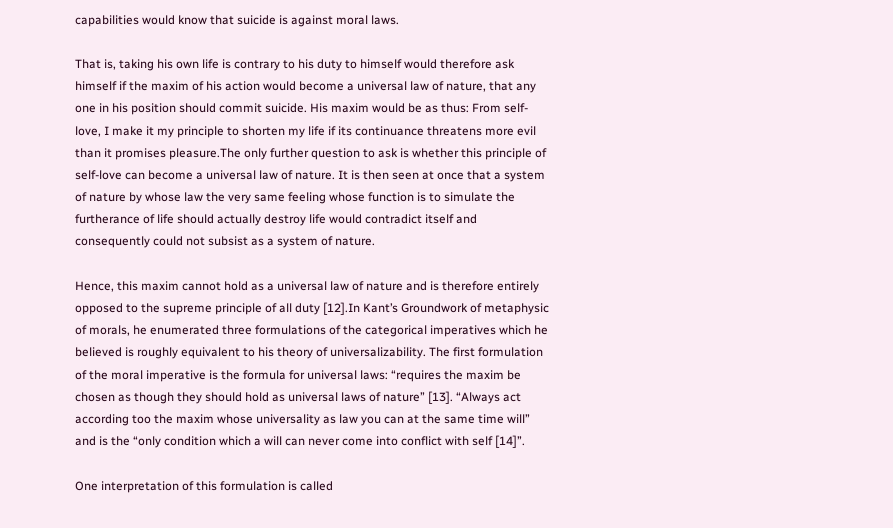capabilities would know that suicide is against moral laws.

That is, taking his own life is contrary to his duty to himself would therefore ask himself if the maxim of his action would become a universal law of nature, that any one in his position should commit suicide. His maxim would be as thus: From self-love, I make it my principle to shorten my life if its continuance threatens more evil than it promises pleasure.The only further question to ask is whether this principle of self-love can become a universal law of nature. It is then seen at once that a system of nature by whose law the very same feeling whose function is to simulate the furtherance of life should actually destroy life would contradict itself and consequently could not subsist as a system of nature.

Hence, this maxim cannot hold as a universal law of nature and is therefore entirely opposed to the supreme principle of all duty [12].In Kant’s Groundwork of metaphysic of morals, he enumerated three formulations of the categorical imperatives which he believed is roughly equivalent to his theory of universalizability. The first formulation of the moral imperative is the formula for universal laws: “requires the maxim be chosen as though they should hold as universal laws of nature” [13]. “Always act according too the maxim whose universality as law you can at the same time will” and is the “only condition which a will can never come into conflict with self [14]”.

One interpretation of this formulation is called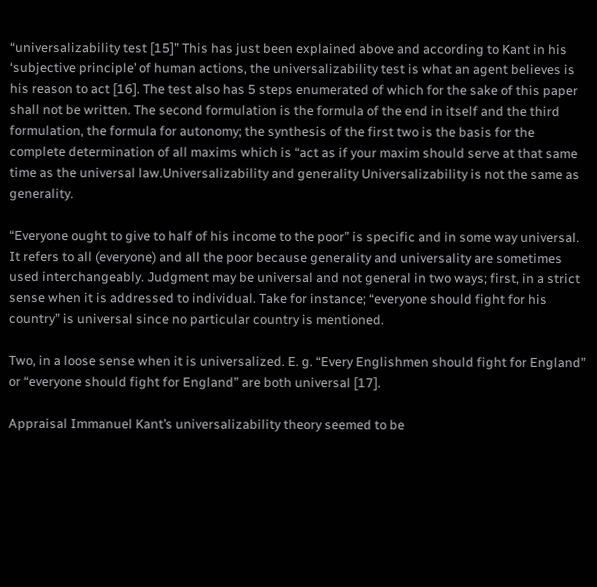“universalizability test [15]” This has just been explained above and according to Kant in his ‘subjective principle’ of human actions, the universalizability test is what an agent believes is his reason to act [16]. The test also has 5 steps enumerated of which for the sake of this paper shall not be written. The second formulation is the formula of the end in itself and the third formulation, the formula for autonomy; the synthesis of the first two is the basis for the complete determination of all maxims which is “act as if your maxim should serve at that same time as the universal law.Universalizability and generality Universalizability is not the same as generality.

“Everyone ought to give to half of his income to the poor” is specific and in some way universal. It refers to all (everyone) and all the poor because generality and universality are sometimes used interchangeably. Judgment may be universal and not general in two ways; first, in a strict sense when it is addressed to individual. Take for instance; “everyone should fight for his country” is universal since no particular country is mentioned.

Two, in a loose sense when it is universalized. E. g. “Every Englishmen should fight for England” or “everyone should fight for England” are both universal [17].

Appraisal Immanuel Kant’s universalizability theory seemed to be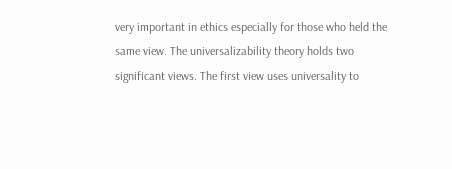very important in ethics especially for those who held the same view. The universalizability theory holds two significant views. The first view uses universality to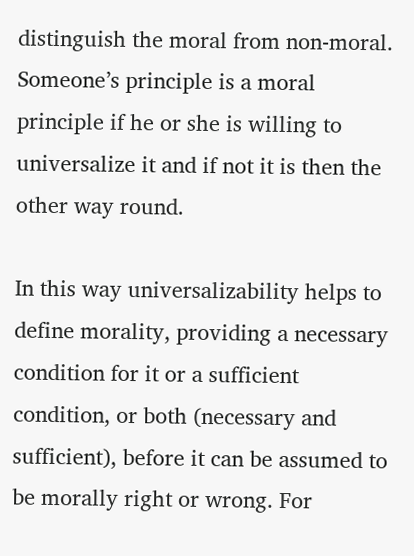distinguish the moral from non-moral. Someone’s principle is a moral principle if he or she is willing to universalize it and if not it is then the other way round.

In this way universalizability helps to define morality, providing a necessary condition for it or a sufficient condition, or both (necessary and sufficient), before it can be assumed to be morally right or wrong. For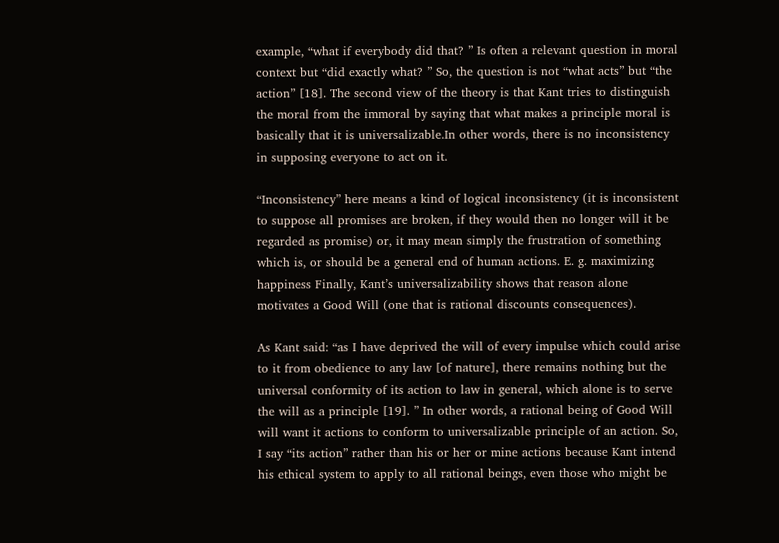example, “what if everybody did that? ” Is often a relevant question in moral context but “did exactly what? ” So, the question is not “what acts” but “the action” [18]. The second view of the theory is that Kant tries to distinguish the moral from the immoral by saying that what makes a principle moral is basically that it is universalizable.In other words, there is no inconsistency in supposing everyone to act on it.

“Inconsistency” here means a kind of logical inconsistency (it is inconsistent to suppose all promises are broken, if they would then no longer will it be regarded as promise) or, it may mean simply the frustration of something which is, or should be a general end of human actions. E. g. maximizing happiness Finally, Kant’s universalizability shows that reason alone motivates a Good Will (one that is rational discounts consequences).

As Kant said: “as I have deprived the will of every impulse which could arise to it from obedience to any law [of nature], there remains nothing but the universal conformity of its action to law in general, which alone is to serve the will as a principle [19]. ” In other words, a rational being of Good Will will want it actions to conform to universalizable principle of an action. So, I say “its action” rather than his or her or mine actions because Kant intend his ethical system to apply to all rational beings, even those who might be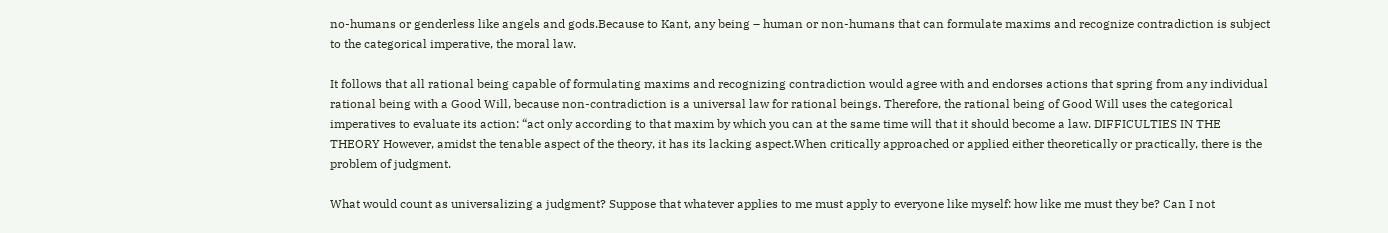no-humans or genderless like angels and gods.Because to Kant, any being – human or non-humans that can formulate maxims and recognize contradiction is subject to the categorical imperative, the moral law.

It follows that all rational being capable of formulating maxims and recognizing contradiction would agree with and endorses actions that spring from any individual rational being with a Good Will, because non-contradiction is a universal law for rational beings. Therefore, the rational being of Good Will uses the categorical imperatives to evaluate its action: “act only according to that maxim by which you can at the same time will that it should become a law. DIFFICULTIES IN THE THEORY However, amidst the tenable aspect of the theory, it has its lacking aspect.When critically approached or applied either theoretically or practically, there is the problem of judgment.

What would count as universalizing a judgment? Suppose that whatever applies to me must apply to everyone like myself: how like me must they be? Can I not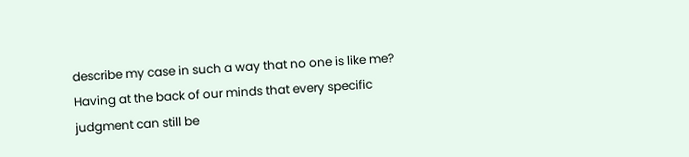describe my case in such a way that no one is like me? Having at the back of our minds that every specific judgment can still be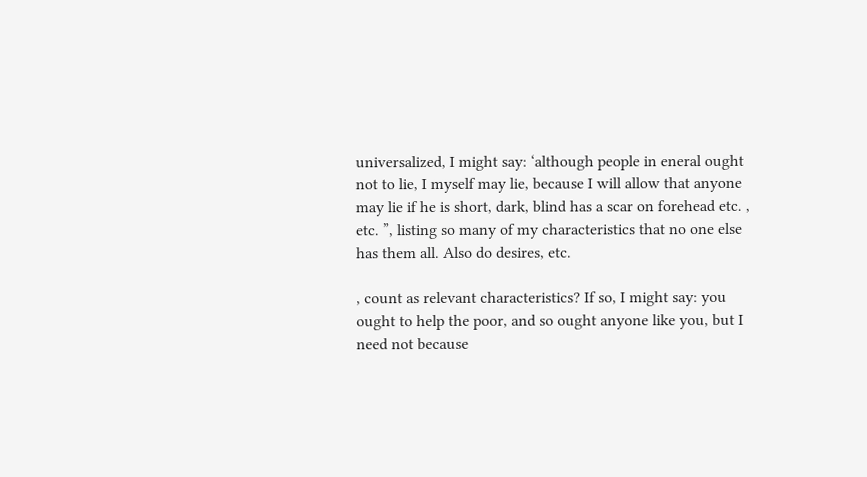universalized, I might say: ‘although people in eneral ought not to lie, I myself may lie, because I will allow that anyone may lie if he is short, dark, blind has a scar on forehead etc. , etc. ”, listing so many of my characteristics that no one else has them all. Also do desires, etc.

, count as relevant characteristics? If so, I might say: you ought to help the poor, and so ought anyone like you, but I need not because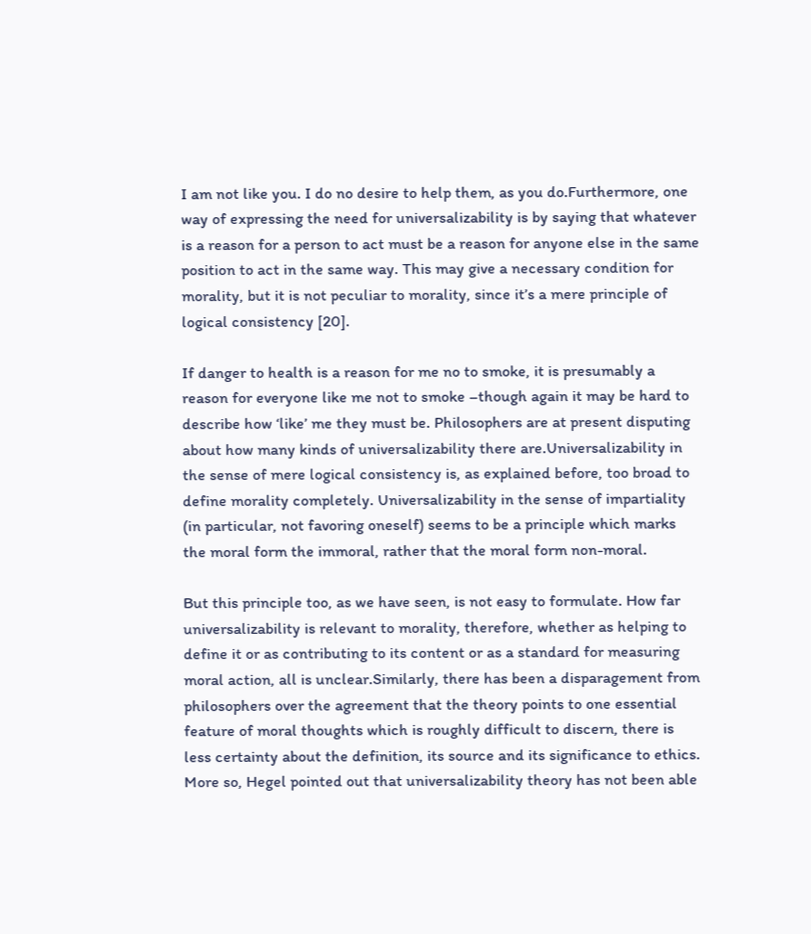I am not like you. I do no desire to help them, as you do.Furthermore, one way of expressing the need for universalizability is by saying that whatever is a reason for a person to act must be a reason for anyone else in the same position to act in the same way. This may give a necessary condition for morality, but it is not peculiar to morality, since it’s a mere principle of logical consistency [20].

If danger to health is a reason for me no to smoke, it is presumably a reason for everyone like me not to smoke –though again it may be hard to describe how ‘like’ me they must be. Philosophers are at present disputing about how many kinds of universalizability there are.Universalizability in the sense of mere logical consistency is, as explained before, too broad to define morality completely. Universalizability in the sense of impartiality (in particular, not favoring oneself) seems to be a principle which marks the moral form the immoral, rather that the moral form non-moral.

But this principle too, as we have seen, is not easy to formulate. How far universalizability is relevant to morality, therefore, whether as helping to define it or as contributing to its content or as a standard for measuring moral action, all is unclear.Similarly, there has been a disparagement from philosophers over the agreement that the theory points to one essential feature of moral thoughts which is roughly difficult to discern, there is less certainty about the definition, its source and its significance to ethics. More so, Hegel pointed out that universalizability theory has not been able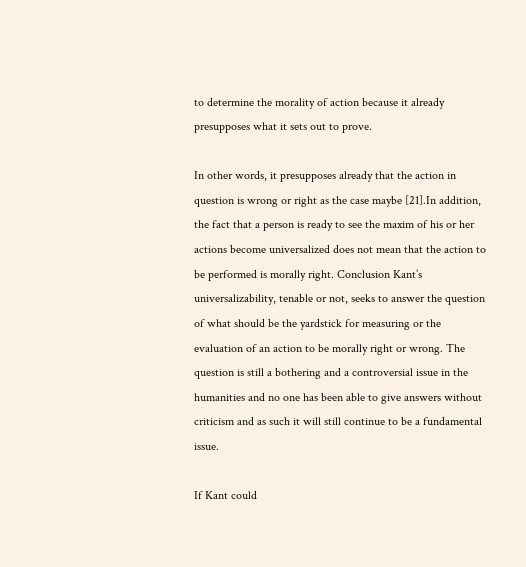to determine the morality of action because it already presupposes what it sets out to prove.

In other words, it presupposes already that the action in question is wrong or right as the case maybe [21].In addition, the fact that a person is ready to see the maxim of his or her actions become universalized does not mean that the action to be performed is morally right. Conclusion Kant’s universalizability, tenable or not, seeks to answer the question of what should be the yardstick for measuring or the evaluation of an action to be morally right or wrong. The question is still a bothering and a controversial issue in the humanities and no one has been able to give answers without criticism and as such it will still continue to be a fundamental issue.

If Kant could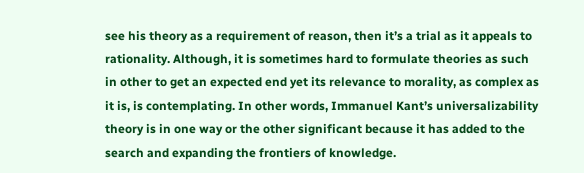see his theory as a requirement of reason, then it’s a trial as it appeals to rationality. Although, it is sometimes hard to formulate theories as such in other to get an expected end yet its relevance to morality, as complex as it is, is contemplating. In other words, Immanuel Kant’s universalizability theory is in one way or the other significant because it has added to the search and expanding the frontiers of knowledge.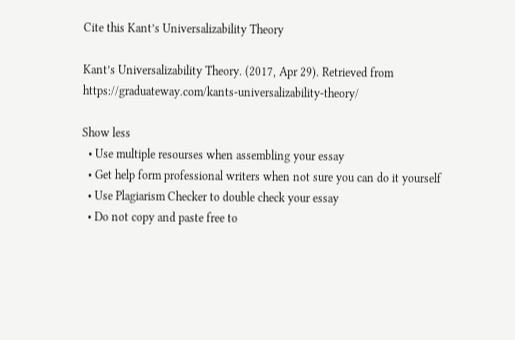Cite this Kant’s Universalizability Theory

Kant’s Universalizability Theory. (2017, Apr 29). Retrieved from https://graduateway.com/kants-universalizability-theory/

Show less
  • Use multiple resourses when assembling your essay
  • Get help form professional writers when not sure you can do it yourself
  • Use Plagiarism Checker to double check your essay
  • Do not copy and paste free to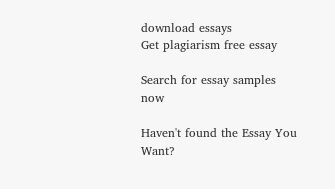download essays
Get plagiarism free essay

Search for essay samples now

Haven't found the Essay You Want?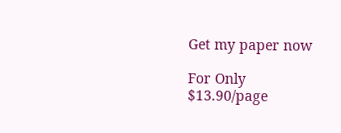Get my paper now

For Only $13.90/page